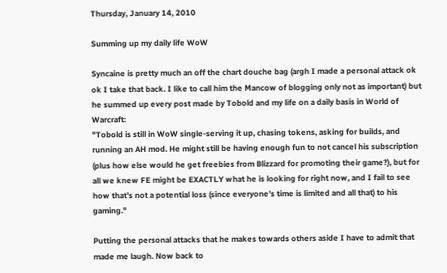Thursday, January 14, 2010

Summing up my daily life WoW

Syncaine is pretty much an off the chart douche bag (argh I made a personal attack ok ok I take that back. I like to call him the Mancow of blogging only not as important) but he summed up every post made by Tobold and my life on a daily basis in World of Warcraft:
"Tobold is still in WoW single-serving it up, chasing tokens, asking for builds, and running an AH mod. He might still be having enough fun to not cancel his subscription (plus how else would he get freebies from Blizzard for promoting their game?), but for all we knew FE might be EXACTLY what he is looking for right now, and I fail to see how that’s not a potential loss (since everyone’s time is limited and all that) to his gaming."

Putting the personal attacks that he makes towards others aside I have to admit that made me laugh. Now back to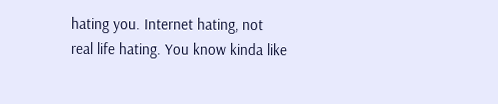hating you. Internet hating, not real life hating. You know kinda like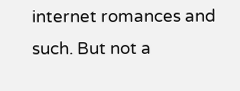internet romances and such. But not a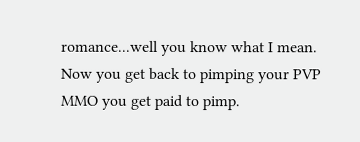romance...well you know what I mean. Now you get back to pimping your PVP MMO you get paid to pimp.